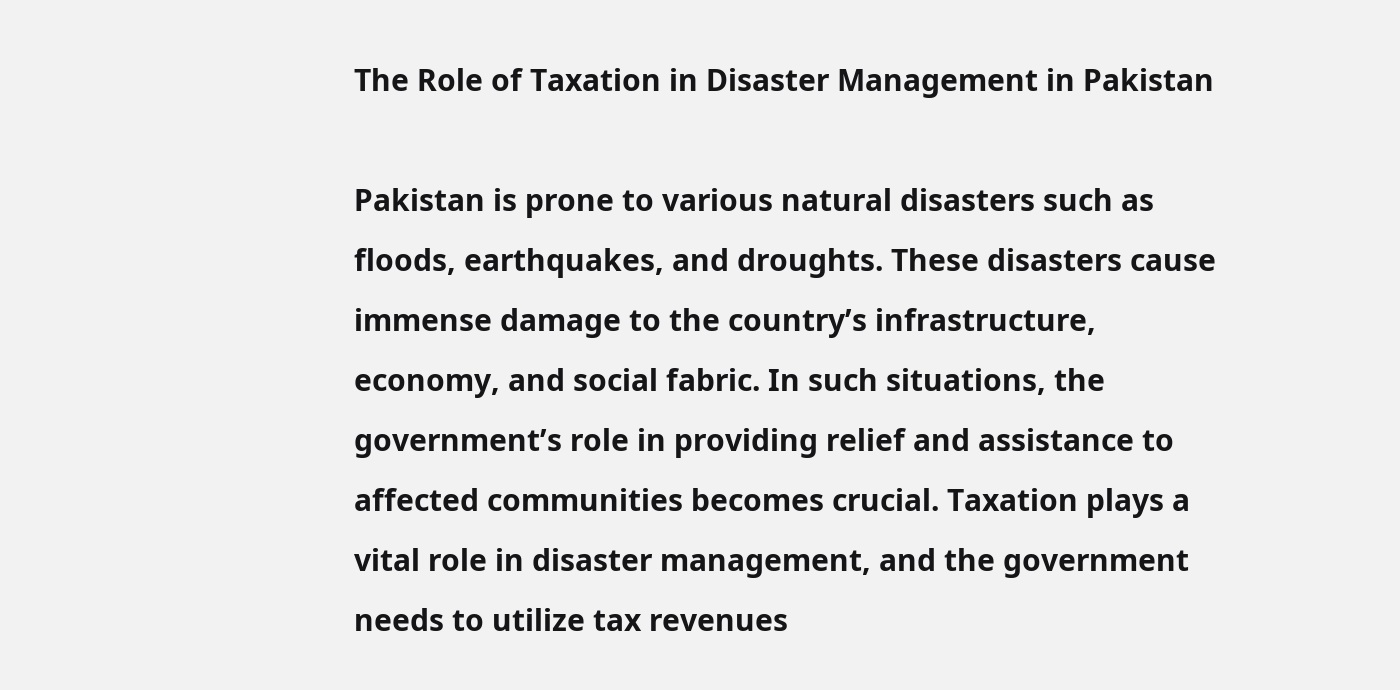The Role of Taxation in Disaster Management in Pakistan

Pakistan is prone to various natural disasters such as floods, earthquakes, and droughts. These disasters cause immense damage to the country’s infrastructure, economy, and social fabric. In such situations, the government’s role in providing relief and assistance to affected communities becomes crucial. Taxation plays a vital role in disaster management, and the government needs to utilize tax revenues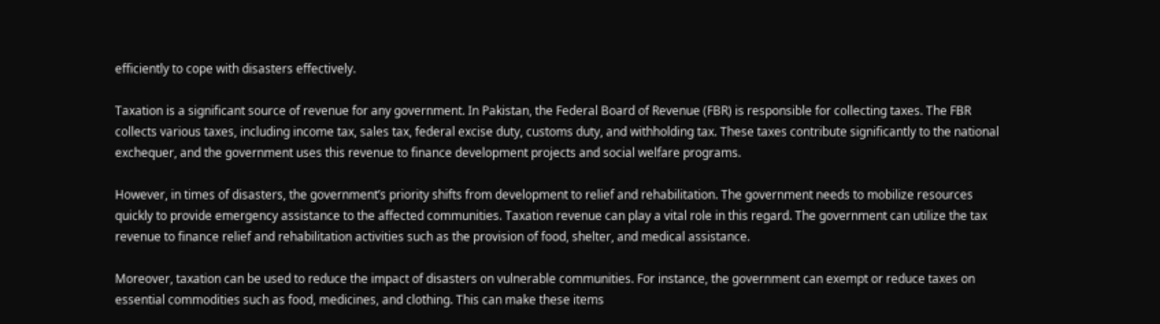efficiently to cope with disasters effectively.

Taxation is a significant source of revenue for any government. In Pakistan, the Federal Board of Revenue (FBR) is responsible for collecting taxes. The FBR collects various taxes, including income tax, sales tax, federal excise duty, customs duty, and withholding tax. These taxes contribute significantly to the national exchequer, and the government uses this revenue to finance development projects and social welfare programs.

However, in times of disasters, the government’s priority shifts from development to relief and rehabilitation. The government needs to mobilize resources quickly to provide emergency assistance to the affected communities. Taxation revenue can play a vital role in this regard. The government can utilize the tax revenue to finance relief and rehabilitation activities such as the provision of food, shelter, and medical assistance.

Moreover, taxation can be used to reduce the impact of disasters on vulnerable communities. For instance, the government can exempt or reduce taxes on essential commodities such as food, medicines, and clothing. This can make these items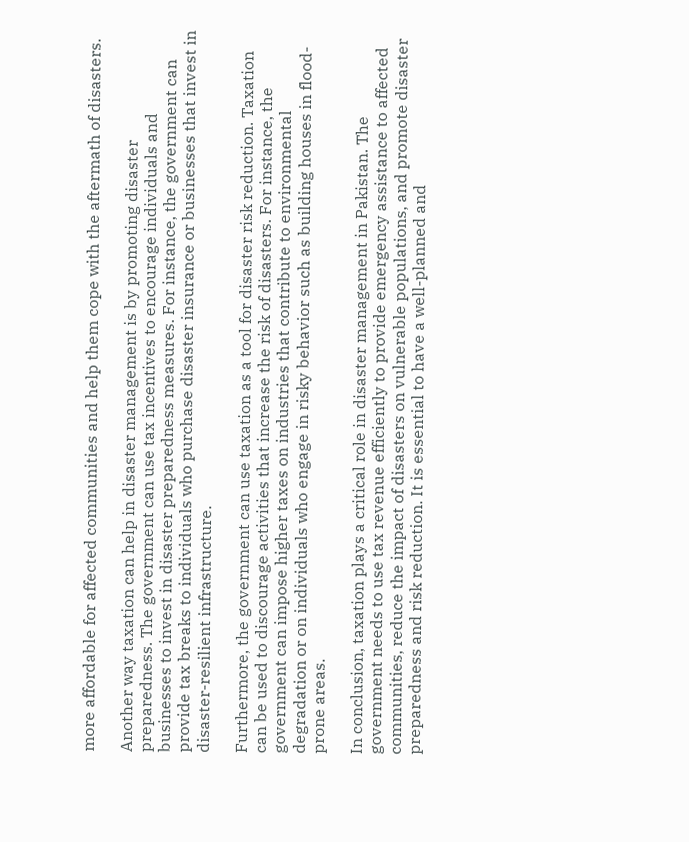more affordable for affected communities and help them cope with the aftermath of disasters.

Another way taxation can help in disaster management is by promoting disaster preparedness. The government can use tax incentives to encourage individuals and businesses to invest in disaster preparedness measures. For instance, the government can provide tax breaks to individuals who purchase disaster insurance or businesses that invest in disaster-resilient infrastructure.

Furthermore, the government can use taxation as a tool for disaster risk reduction. Taxation can be used to discourage activities that increase the risk of disasters. For instance, the government can impose higher taxes on industries that contribute to environmental degradation or on individuals who engage in risky behavior such as building houses in flood-prone areas.

In conclusion, taxation plays a critical role in disaster management in Pakistan. The government needs to use tax revenue efficiently to provide emergency assistance to affected communities, reduce the impact of disasters on vulnerable populations, and promote disaster preparedness and risk reduction. It is essential to have a well-planned and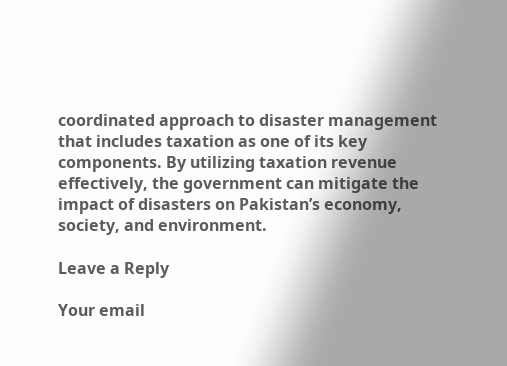coordinated approach to disaster management that includes taxation as one of its key components. By utilizing taxation revenue effectively, the government can mitigate the impact of disasters on Pakistan’s economy, society, and environment.

Leave a Reply

Your email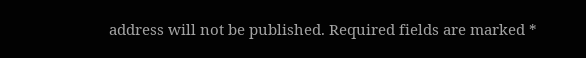address will not be published. Required fields are marked *